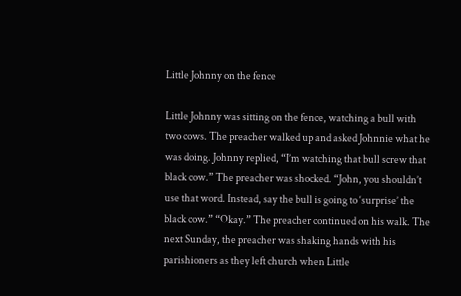Little Johnny on the fence

Little Johnny was sitting on the fence, watching a bull with two cows. The preacher walked up and asked Johnnie what he was doing. Johnny replied, “I’m watching that bull screw that black cow.” The preacher was shocked. “John, you shouldn’t use that word. Instead, say the bull is going to ‘surprise’ the black cow.” “Okay.” The preacher continued on his walk. The next Sunday, the preacher was shaking hands with his parishioners as they left church when Little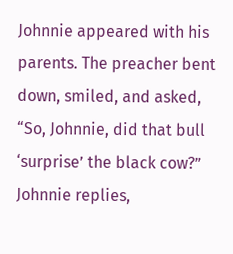Johnnie appeared with his parents. The preacher bent down, smiled, and asked, “So, Johnnie, did that bull ‘surprise’ the black cow?” Johnnie replies,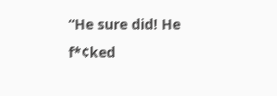“He sure did! He f*¢ked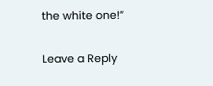the white one!”

Leave a Reply